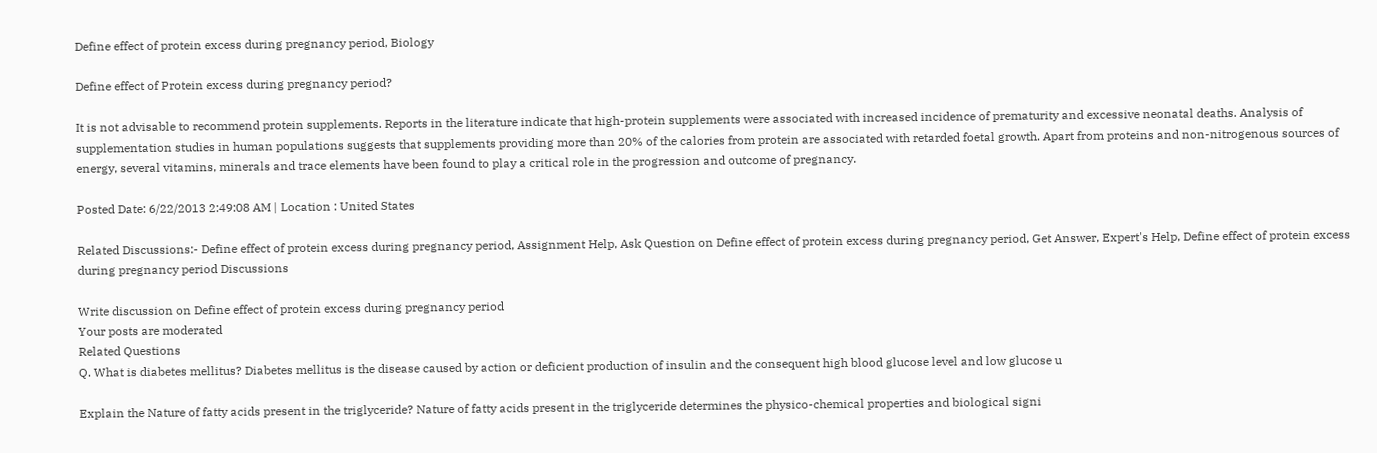Define effect of protein excess during pregnancy period, Biology

Define effect of Protein excess during pregnancy period?

It is not advisable to recommend protein supplements. Reports in the literature indicate that high-protein supplements were associated with increased incidence of prematurity and excessive neonatal deaths. Analysis of supplementation studies in human populations suggests that supplements providing more than 20% of the calories from protein are associated with retarded foetal growth. Apart from proteins and non-nitrogenous sources of energy, several vitamins, minerals and trace elements have been found to play a critical role in the progression and outcome of pregnancy.

Posted Date: 6/22/2013 2:49:08 AM | Location : United States

Related Discussions:- Define effect of protein excess during pregnancy period, Assignment Help, Ask Question on Define effect of protein excess during pregnancy period, Get Answer, Expert's Help, Define effect of protein excess during pregnancy period Discussions

Write discussion on Define effect of protein excess during pregnancy period
Your posts are moderated
Related Questions
Q. What is diabetes mellitus? Diabetes mellitus is the disease caused by action or deficient production of insulin and the consequent high blood glucose level and low glucose u

Explain the Nature of fatty acids present in the triglyceride? Nature of fatty acids present in the triglyceride determines the physico-chemical properties and biological signi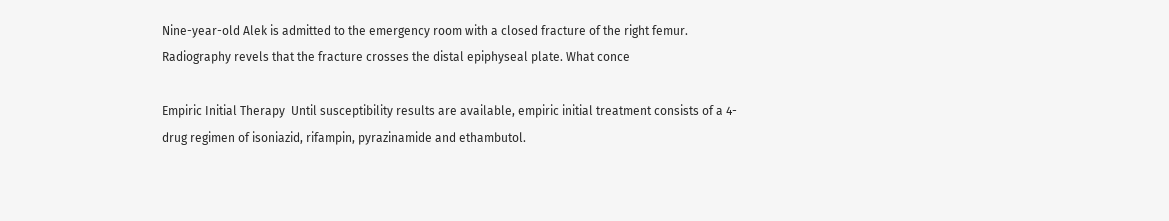Nine-year-old Alek is admitted to the emergency room with a closed fracture of the right femur. Radiography revels that the fracture crosses the distal epiphyseal plate. What conce

Empiric Initial Therapy  Until susceptibility results are available, empiric initial treatment consists of a 4-drug regimen of isoniazid, rifampin, pyrazinamide and ethambutol.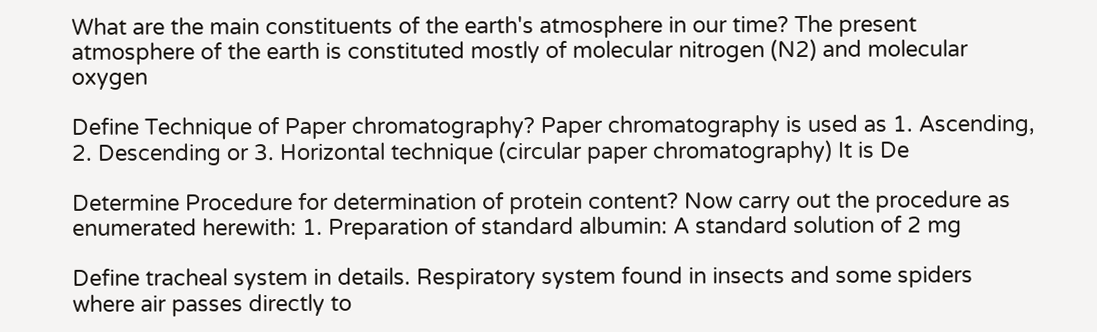What are the main constituents of the earth's atmosphere in our time? The present atmosphere of the earth is constituted mostly of molecular nitrogen (N2) and molecular oxygen

Define Technique of Paper chromatography? Paper chromatography is used as 1. Ascending, 2. Descending or 3. Horizontal technique (circular paper chromatography) It is De

Determine Procedure for determination of protein content? Now carry out the procedure as enumerated herewith: 1. Preparation of standard albumin: A standard solution of 2 mg

Define tracheal system in details. Respiratory system found in insects and some spiders where air passes directly to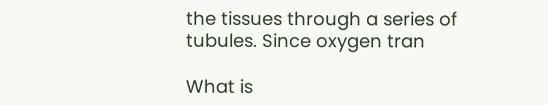the tissues through a series of tubules. Since oxygen tran

What is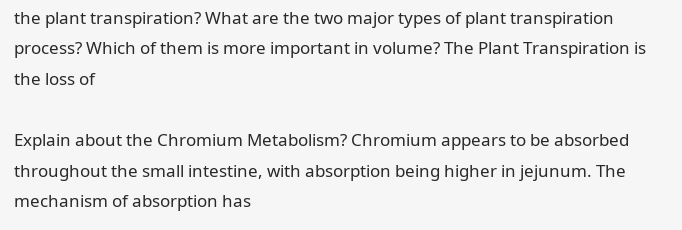the plant transpiration? What are the two major types of plant transpiration process? Which of them is more important in volume? The Plant Transpiration is the loss of

Explain about the Chromium Metabolism? Chromium appears to be absorbed throughout the small intestine, with absorption being higher in jejunum. The mechanism of absorption has